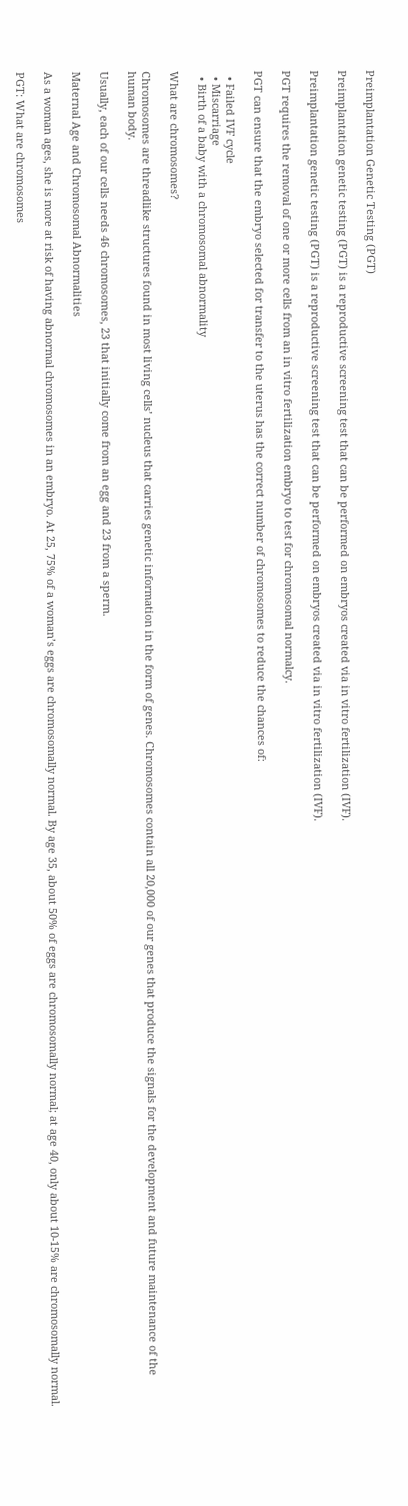Preimplantation Genetic Testing (PGT)

Preimplantation genetic testing (PGT) is a reproductive screening test that can be performed on embryos created via in vitro fertilization (IVF).

Preimplantation genetic testing (PGT) is a reproductive screening test that can be performed on embryos created via in vitro fertilization (IVF).

PGT requires the removal of one or more cells from an in vitro fertilization embryo to test for chromosomal normalcy.

PGT can ensure that the embryo selected for transfer to the uterus has the correct number of chromosomes to reduce the chances of:

  • Failed IVF cycle
  • Miscarriage
  • Birth of a baby with a chromosomal abnormality

What are chromosomes?

Chromosomes are threadlike structures found in most living cells’ nucleus that carries genetic information in the form of genes. Chromosomes contain all 20,000 of our genes that produce the signals for the development and future maintenance of the human body.

Usually, each of our cells needs 46 chromosomes, 23 that initially come from an egg and 23 from a sperm.

Maternal Age and Chromosomal Abnormalities

As a woman ages, she is more at risk of having abnormal chromosomes in an embryo. At 25, 75% of a woman’s eggs are chromosomally normal. By age 35, about 50% of eggs are chromosomally normal; at age 40, only about 10-15% are chromosomally normal.

PGT: What are chromosomes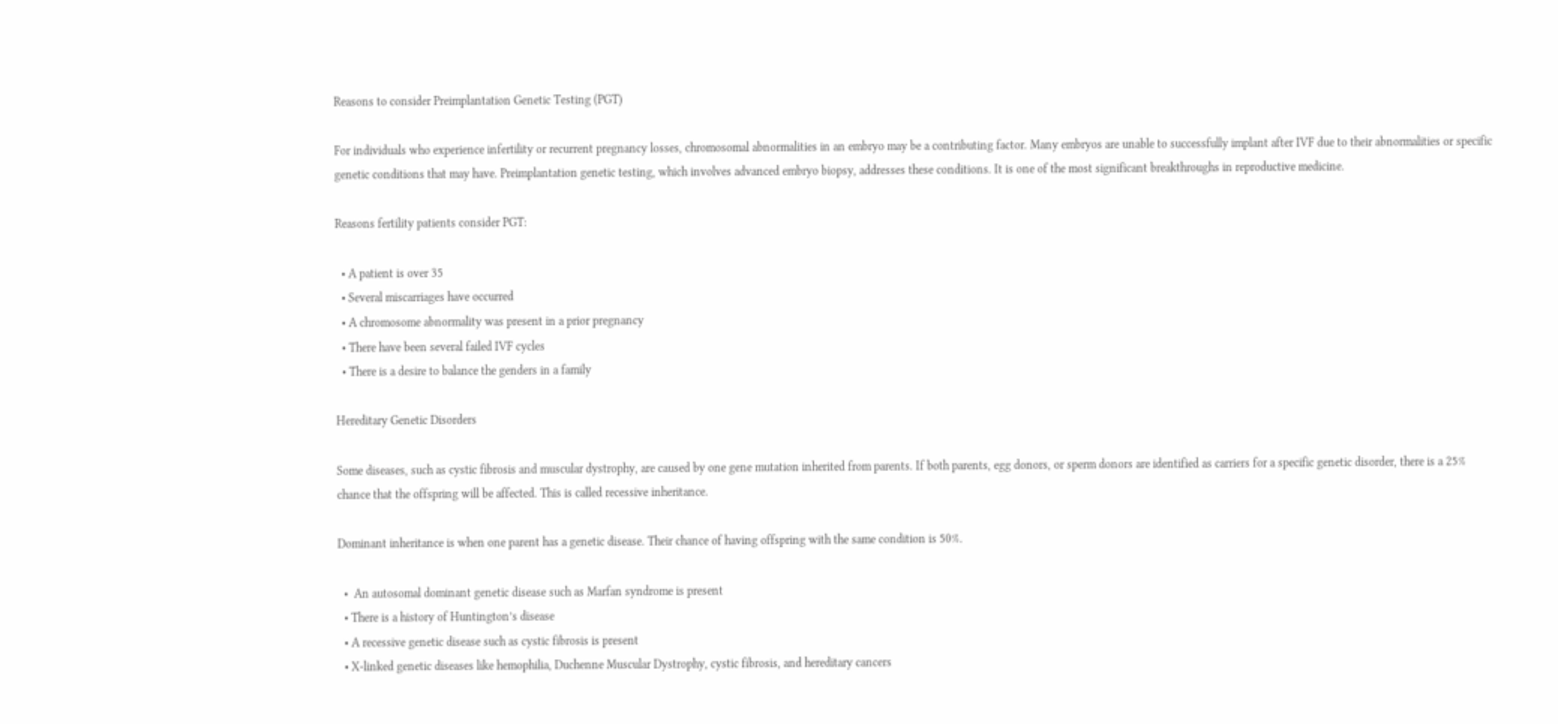Reasons to consider Preimplantation Genetic Testing (PGT)

For individuals who experience infertility or recurrent pregnancy losses, chromosomal abnormalities in an embryo may be a contributing factor. Many embryos are unable to successfully implant after IVF due to their abnormalities or specific genetic conditions that may have. Preimplantation genetic testing, which involves advanced embryo biopsy, addresses these conditions. It is one of the most significant breakthroughs in reproductive medicine.

Reasons fertility patients consider PGT:

  • A patient is over 35
  • Several miscarriages have occurred
  • A chromosome abnormality was present in a prior pregnancy
  • There have been several failed IVF cycles
  • There is a desire to balance the genders in a family

Hereditary Genetic Disorders

Some diseases, such as cystic fibrosis and muscular dystrophy, are caused by one gene mutation inherited from parents. If both parents, egg donors, or sperm donors are identified as carriers for a specific genetic disorder, there is a 25% chance that the offspring will be affected. This is called recessive inheritance.

Dominant inheritance is when one parent has a genetic disease. Their chance of having offspring with the same condition is 50%.

  •  An autosomal dominant genetic disease such as Marfan syndrome is present
  • There is a history of Huntington’s disease
  • A recessive genetic disease such as cystic fibrosis is present
  • X-linked genetic diseases like hemophilia, Duchenne Muscular Dystrophy, cystic fibrosis, and hereditary cancers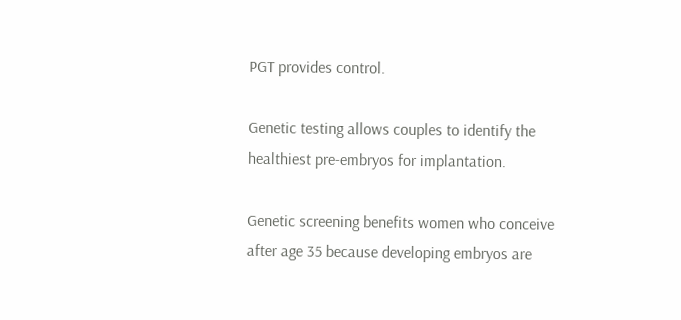PGT provides control.

Genetic testing allows couples to identify the healthiest pre-embryos for implantation.

Genetic screening benefits women who conceive after age 35 because developing embryos are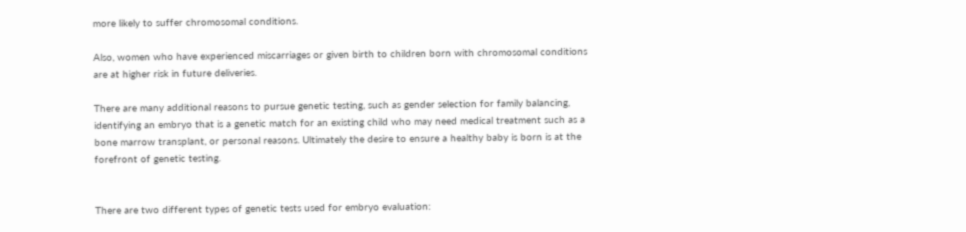more likely to suffer chromosomal conditions.

Also, women who have experienced miscarriages or given birth to children born with chromosomal conditions are at higher risk in future deliveries.

There are many additional reasons to pursue genetic testing, such as gender selection for family balancing, identifying an embryo that is a genetic match for an existing child who may need medical treatment such as a bone marrow transplant, or personal reasons. Ultimately the desire to ensure a healthy baby is born is at the forefront of genetic testing.


There are two different types of genetic tests used for embryo evaluation: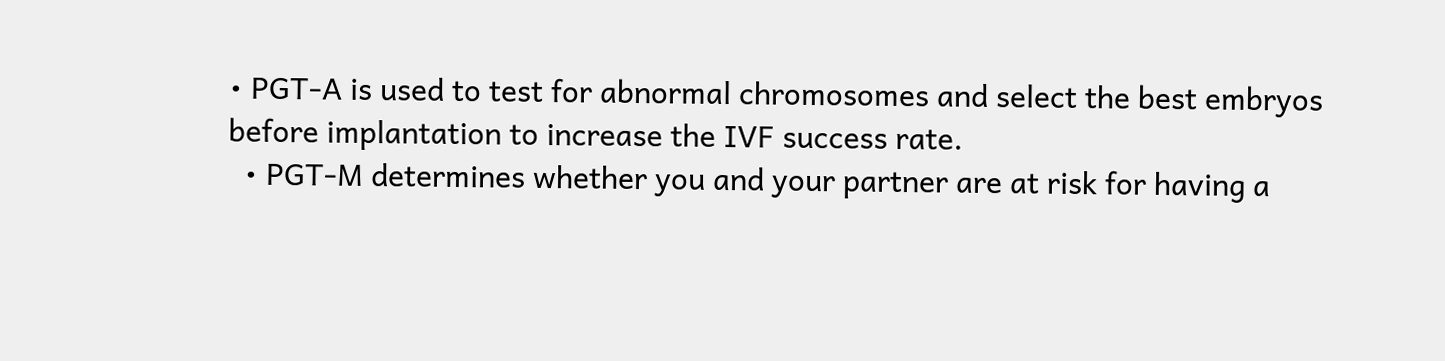• PGT-A is used to test for abnormal chromosomes and select the best embryos before implantation to increase the IVF success rate.
  • PGT-M determines whether you and your partner are at risk for having a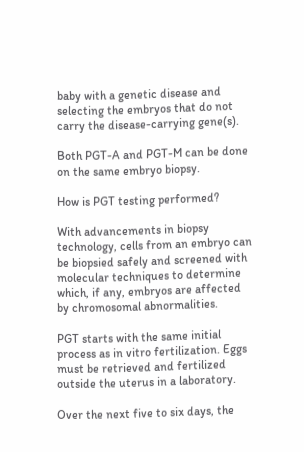baby with a genetic disease and selecting the embryos that do not carry the disease-carrying gene(s).

Both PGT-A and PGT-M can be done on the same embryo biopsy.

How is PGT testing performed?

With advancements in biopsy technology, cells from an embryo can be biopsied safely and screened with molecular techniques to determine which, if any, embryos are affected by chromosomal abnormalities.

PGT starts with the same initial process as in vitro fertilization. Eggs must be retrieved and fertilized outside the uterus in a laboratory.

Over the next five to six days, the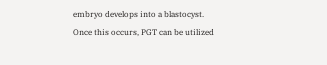embryo develops into a blastocyst. Once this occurs, PGT can be utilized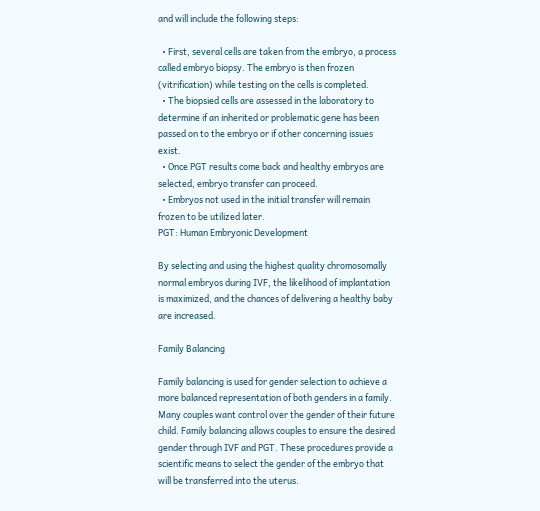and will include the following steps:

  • First, several cells are taken from the embryo, a process called embryo biopsy. The embryo is then frozen (vitrification) while testing on the cells is completed.
  • The biopsied cells are assessed in the laboratory to determine if an inherited or problematic gene has been passed on to the embryo or if other concerning issues exist.
  • Once PGT results come back and healthy embryos are selected, embryo transfer can proceed.
  • Embryos not used in the initial transfer will remain frozen to be utilized later.
PGT: Human Embryonic Development

By selecting and using the highest quality chromosomally normal embryos during IVF, the likelihood of implantation is maximized, and the chances of delivering a healthy baby are increased.

Family Balancing

Family balancing is used for gender selection to achieve a more balanced representation of both genders in a family. Many couples want control over the gender of their future child. Family balancing allows couples to ensure the desired gender through IVF and PGT. These procedures provide a scientific means to select the gender of the embryo that will be transferred into the uterus.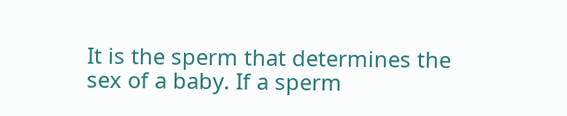It is the sperm that determines the sex of a baby. If a sperm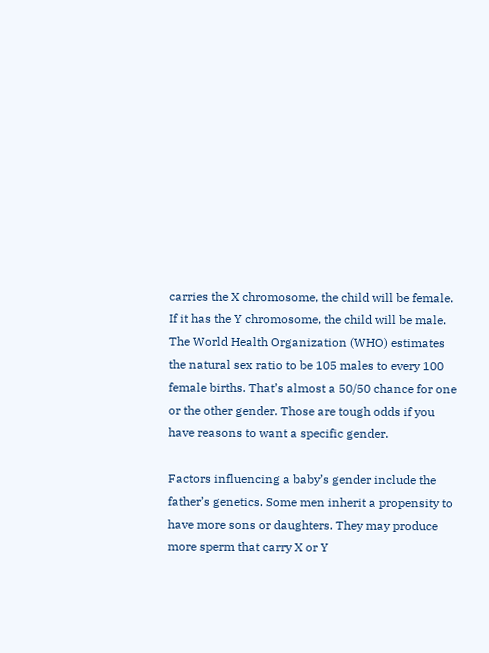carries the X chromosome, the child will be female. If it has the Y chromosome, the child will be male. The World Health Organization (WHO) estimates the natural sex ratio to be 105 males to every 100 female births. That’s almost a 50/50 chance for one or the other gender. Those are tough odds if you have reasons to want a specific gender.

Factors influencing a baby’s gender include the father’s genetics. Some men inherit a propensity to have more sons or daughters. They may produce more sperm that carry X or Y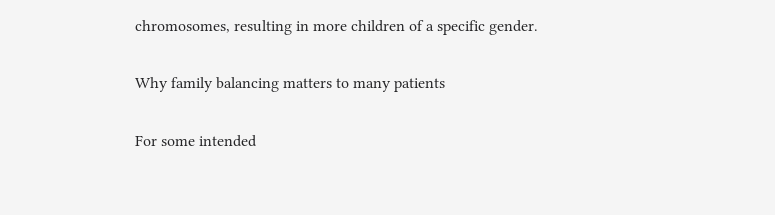chromosomes, resulting in more children of a specific gender.

Why family balancing matters to many patients

For some intended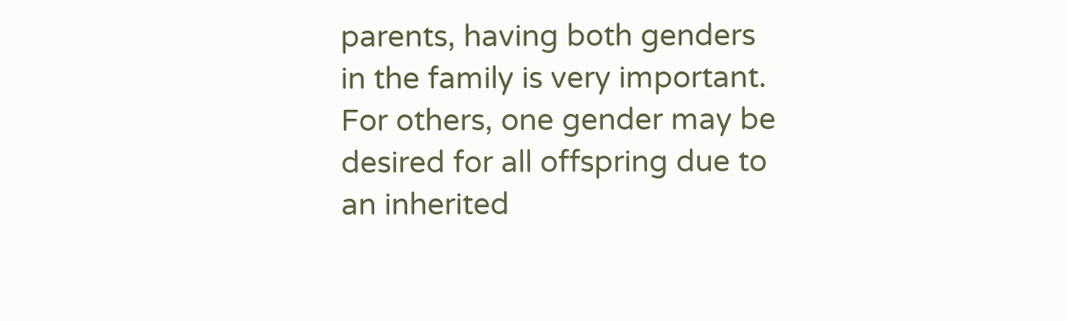parents, having both genders in the family is very important. For others, one gender may be desired for all offspring due to an inherited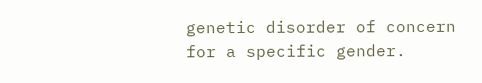genetic disorder of concern for a specific gender.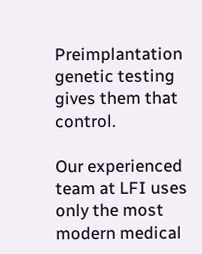Preimplantation genetic testing gives them that control.

Our experienced team at LFI uses only the most modern medical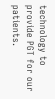technology to provide PGT for our patients.